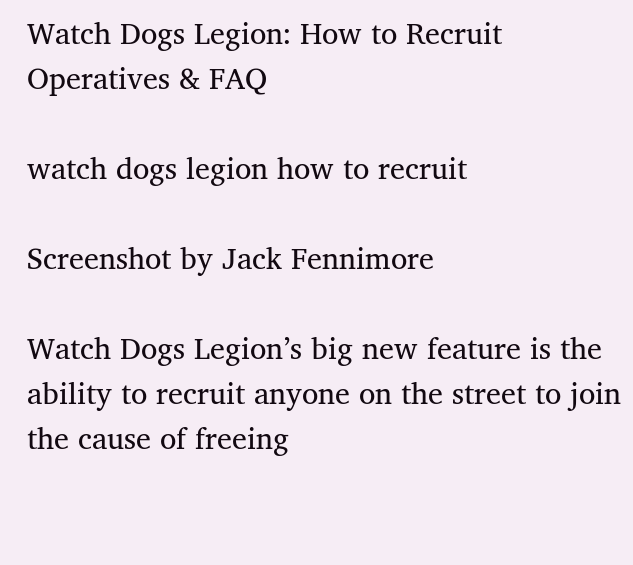Watch Dogs Legion: How to Recruit Operatives & FAQ

watch dogs legion how to recruit

Screenshot by Jack Fennimore

Watch Dogs Legion’s big new feature is the ability to recruit anyone on the street to join the cause of freeing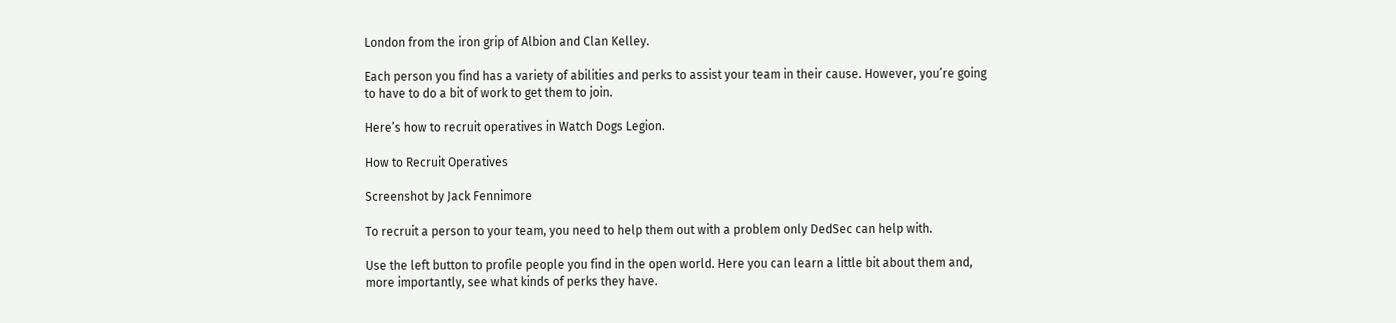London from the iron grip of Albion and Clan Kelley.

Each person you find has a variety of abilities and perks to assist your team in their cause. However, you’re going to have to do a bit of work to get them to join.

Here’s how to recruit operatives in Watch Dogs Legion.

How to Recruit Operatives

Screenshot by Jack Fennimore

To recruit a person to your team, you need to help them out with a problem only DedSec can help with.

Use the left button to profile people you find in the open world. Here you can learn a little bit about them and, more importantly, see what kinds of perks they have.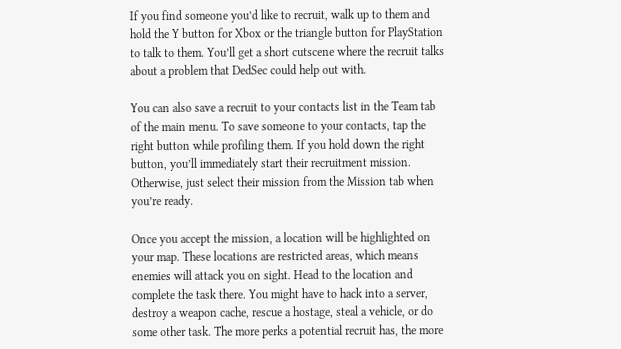If you find someone you’d like to recruit, walk up to them and hold the Y button for Xbox or the triangle button for PlayStation to talk to them. You’ll get a short cutscene where the recruit talks about a problem that DedSec could help out with.

You can also save a recruit to your contacts list in the Team tab of the main menu. To save someone to your contacts, tap the right button while profiling them. If you hold down the right button, you’ll immediately start their recruitment mission. Otherwise, just select their mission from the Mission tab when you’re ready.

Once you accept the mission, a location will be highlighted on your map. These locations are restricted areas, which means enemies will attack you on sight. Head to the location and complete the task there. You might have to hack into a server, destroy a weapon cache, rescue a hostage, steal a vehicle, or do some other task. The more perks a potential recruit has, the more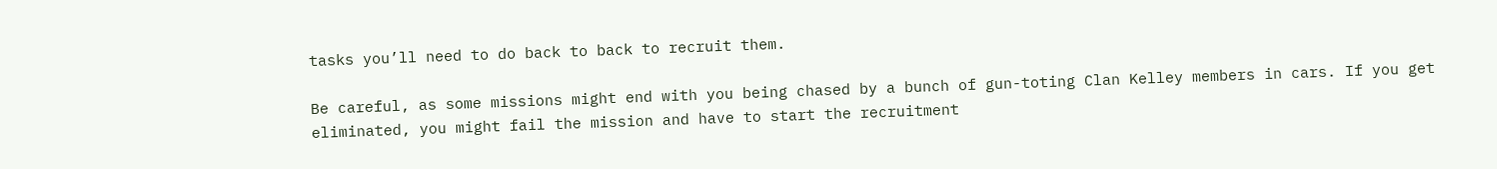tasks you’ll need to do back to back to recruit them.

Be careful, as some missions might end with you being chased by a bunch of gun-toting Clan Kelley members in cars. If you get eliminated, you might fail the mission and have to start the recruitment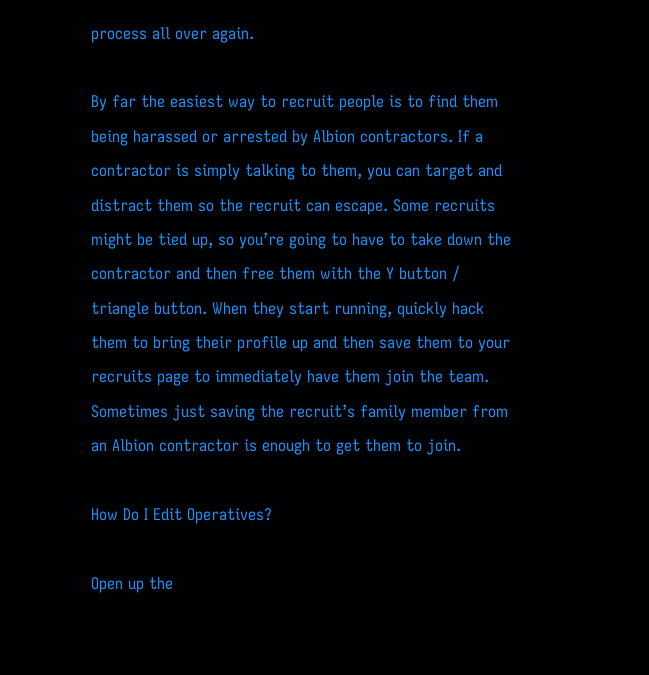process all over again.

By far the easiest way to recruit people is to find them being harassed or arrested by Albion contractors. If a contractor is simply talking to them, you can target and distract them so the recruit can escape. Some recruits might be tied up, so you’re going to have to take down the contractor and then free them with the Y button / triangle button. When they start running, quickly hack them to bring their profile up and then save them to your recruits page to immediately have them join the team. Sometimes just saving the recruit’s family member from an Albion contractor is enough to get them to join.

How Do I Edit Operatives?

Open up the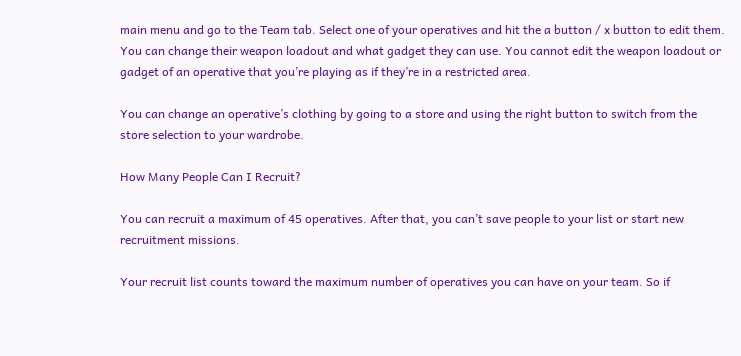main menu and go to the Team tab. Select one of your operatives and hit the a button / x button to edit them. You can change their weapon loadout and what gadget they can use. You cannot edit the weapon loadout or gadget of an operative that you’re playing as if they’re in a restricted area.

You can change an operative’s clothing by going to a store and using the right button to switch from the store selection to your wardrobe.

How Many People Can I Recruit?

You can recruit a maximum of 45 operatives. After that, you can’t save people to your list or start new recruitment missions.

Your recruit list counts toward the maximum number of operatives you can have on your team. So if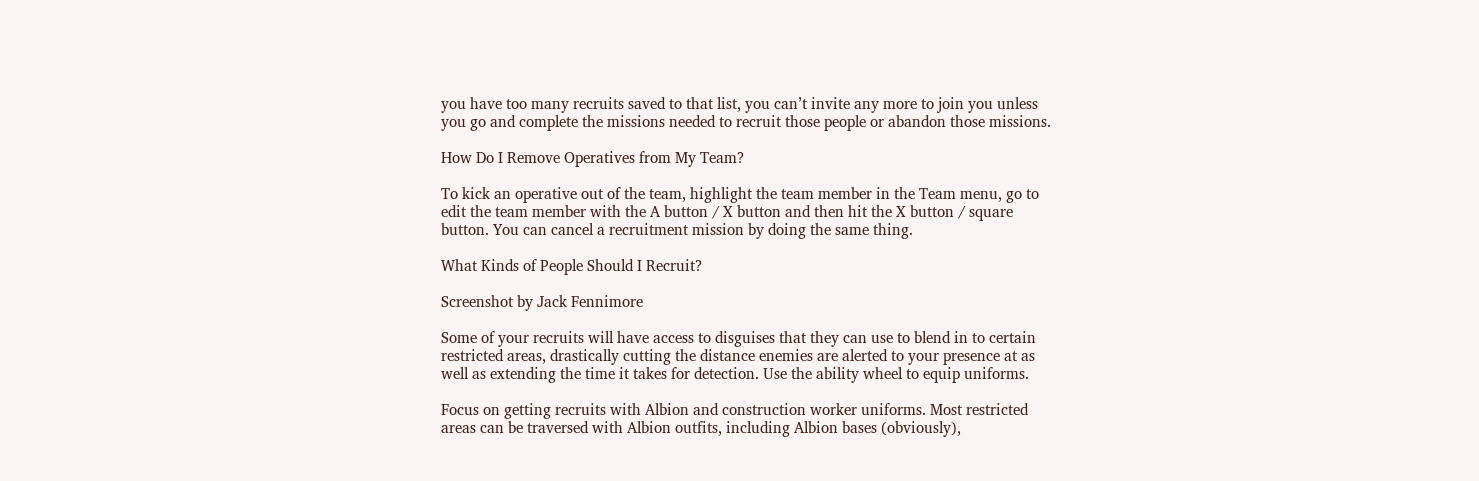you have too many recruits saved to that list, you can’t invite any more to join you unless you go and complete the missions needed to recruit those people or abandon those missions.

How Do I Remove Operatives from My Team?

To kick an operative out of the team, highlight the team member in the Team menu, go to edit the team member with the A button / X button and then hit the X button / square button. You can cancel a recruitment mission by doing the same thing.

What Kinds of People Should I Recruit?

Screenshot by Jack Fennimore

Some of your recruits will have access to disguises that they can use to blend in to certain restricted areas, drastically cutting the distance enemies are alerted to your presence at as well as extending the time it takes for detection. Use the ability wheel to equip uniforms.

Focus on getting recruits with Albion and construction worker uniforms. Most restricted areas can be traversed with Albion outfits, including Albion bases (obviously),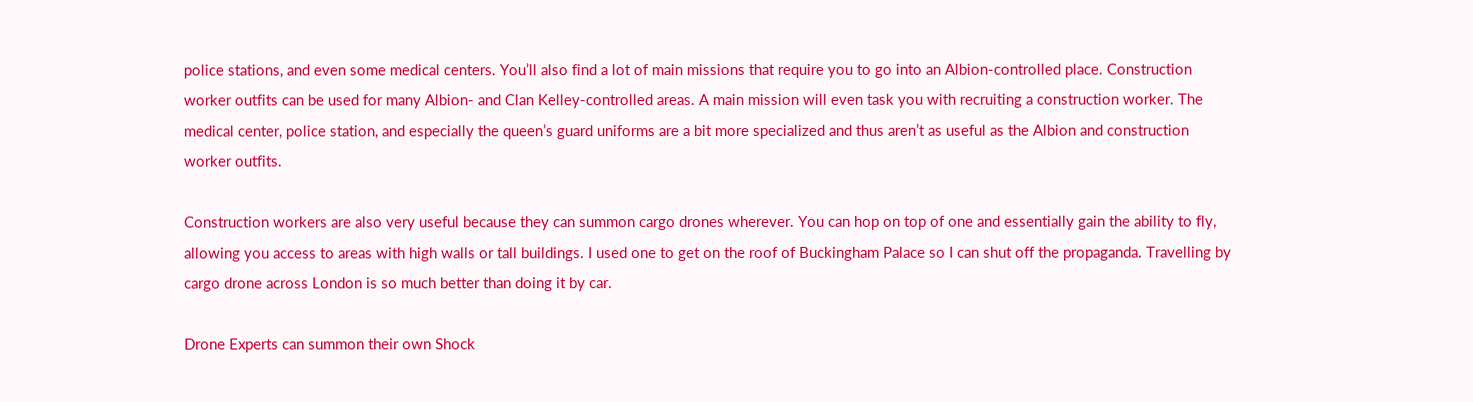police stations, and even some medical centers. You’ll also find a lot of main missions that require you to go into an Albion-controlled place. Construction worker outfits can be used for many Albion- and Clan Kelley-controlled areas. A main mission will even task you with recruiting a construction worker. The medical center, police station, and especially the queen’s guard uniforms are a bit more specialized and thus aren’t as useful as the Albion and construction worker outfits.

Construction workers are also very useful because they can summon cargo drones wherever. You can hop on top of one and essentially gain the ability to fly, allowing you access to areas with high walls or tall buildings. I used one to get on the roof of Buckingham Palace so I can shut off the propaganda. Travelling by cargo drone across London is so much better than doing it by car.

Drone Experts can summon their own Shock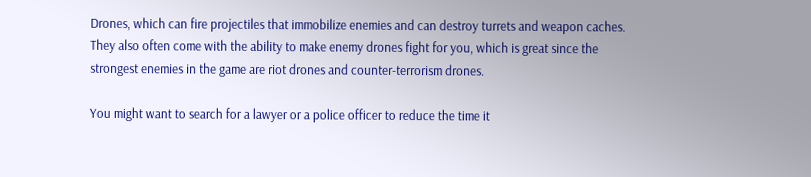Drones, which can fire projectiles that immobilize enemies and can destroy turrets and weapon caches. They also often come with the ability to make enemy drones fight for you, which is great since the strongest enemies in the game are riot drones and counter-terrorism drones.

You might want to search for a lawyer or a police officer to reduce the time it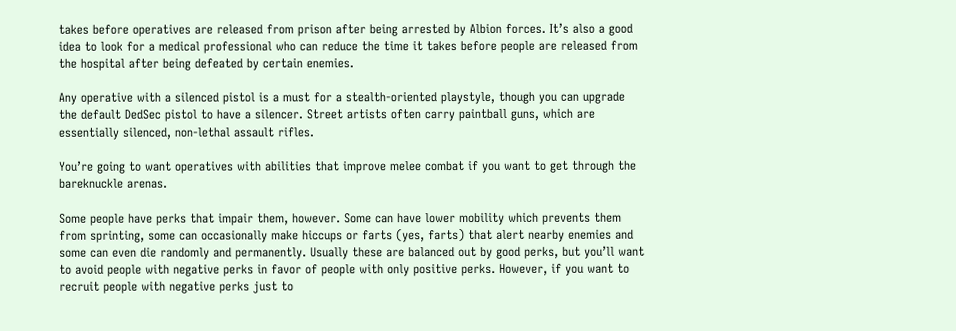takes before operatives are released from prison after being arrested by Albion forces. It’s also a good idea to look for a medical professional who can reduce the time it takes before people are released from the hospital after being defeated by certain enemies.

Any operative with a silenced pistol is a must for a stealth-oriented playstyle, though you can upgrade the default DedSec pistol to have a silencer. Street artists often carry paintball guns, which are essentially silenced, non-lethal assault rifles.

You’re going to want operatives with abilities that improve melee combat if you want to get through the bareknuckle arenas.

Some people have perks that impair them, however. Some can have lower mobility which prevents them from sprinting, some can occasionally make hiccups or farts (yes, farts) that alert nearby enemies and some can even die randomly and permanently. Usually these are balanced out by good perks, but you’ll want to avoid people with negative perks in favor of people with only positive perks. However, if you want to recruit people with negative perks just to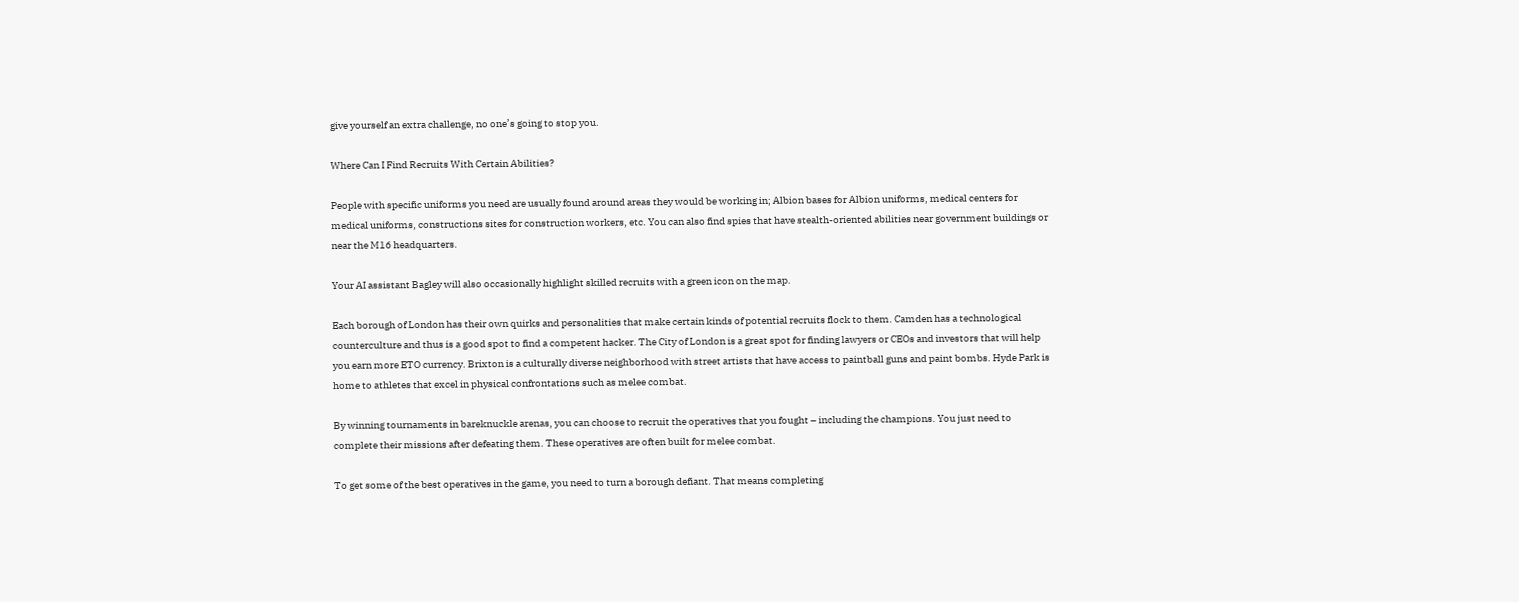give yourself an extra challenge, no one’s going to stop you.

Where Can I Find Recruits With Certain Abilities?

People with specific uniforms you need are usually found around areas they would be working in; Albion bases for Albion uniforms, medical centers for medical uniforms, constructions sites for construction workers, etc. You can also find spies that have stealth-oriented abilities near government buildings or near the M16 headquarters.

Your AI assistant Bagley will also occasionally highlight skilled recruits with a green icon on the map.

Each borough of London has their own quirks and personalities that make certain kinds of potential recruits flock to them. Camden has a technological counterculture and thus is a good spot to find a competent hacker. The City of London is a great spot for finding lawyers or CEOs and investors that will help you earn more ETO currency. Brixton is a culturally diverse neighborhood with street artists that have access to paintball guns and paint bombs. Hyde Park is home to athletes that excel in physical confrontations such as melee combat.

By winning tournaments in bareknuckle arenas, you can choose to recruit the operatives that you fought – including the champions. You just need to complete their missions after defeating them. These operatives are often built for melee combat.

To get some of the best operatives in the game, you need to turn a borough defiant. That means completing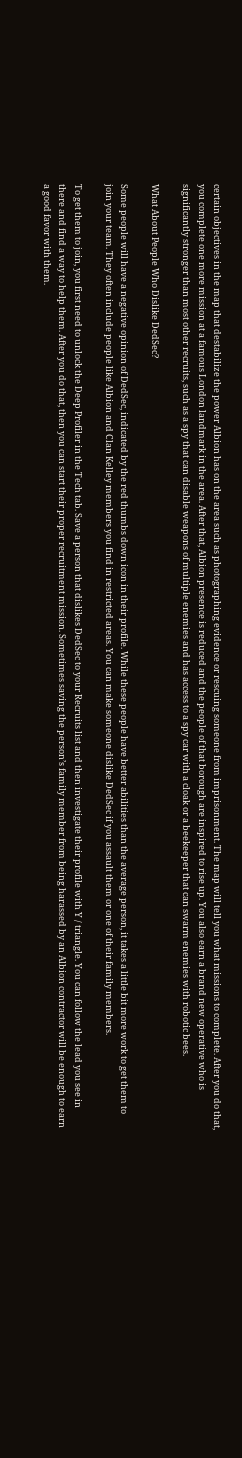certain objectives in the map that destabilize the power Albion has on the area such as photographing evidence or rescuing someone from imprisonment. The map will tell you what missions to complete. After you do that, you complete one more mission at a famous London landmark in the area. After that, Albion presence is reduced and the people of that borough are inspired to rise up. You also earn a brand new operative who is significantly stronger than most other recruits, such as a spy that can disable weapons of multiple enemies and has access to a spy car with a cloak or a beekeeper that can swarm enemies with robotic bees.

What About People Who Dislike DedSec?

Some people will have a negative opinion of DedSec, indicated by the red thumbs down icon in their profile. While these people have better abilities than the average person, it takes a little bit more work to get them to join your team. They often include people like Albion and Clan Kelley members you find in restricted areas. You can make someone dislike DedSec if you assault them or one of their family members.

To get them to join, you first need to unlock the Deep Profiler in the Tech tab. Save a person that dislikes DedSec to your Recruits list and then investigate their profile with Y / triangle. You can follow the lead you see in there and find a way to help them. After you do that, then you can start their proper recruitment mission. Sometimes saving the person’s family member from being harassed by an Albion contractor will be enough to earn a good favor with them.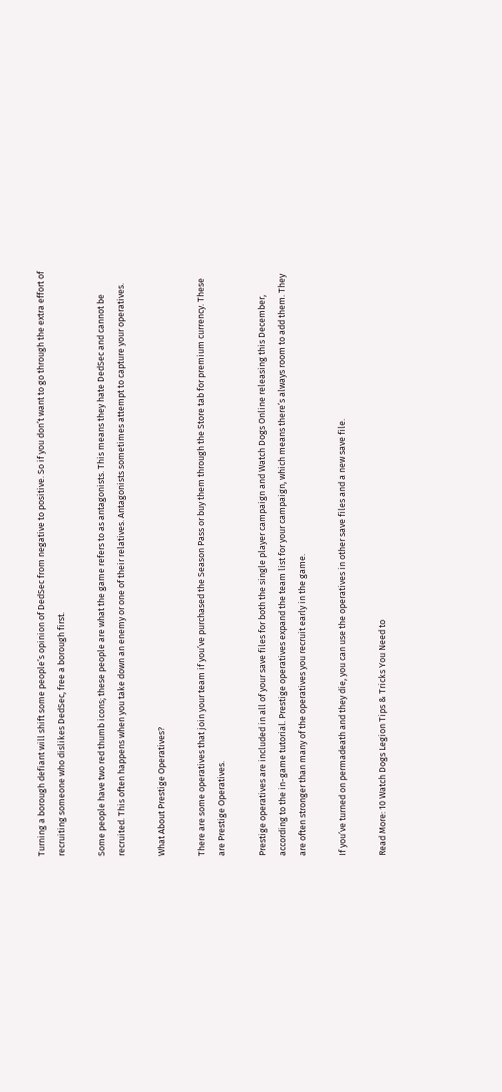Turning a borough defiant will shift some people’s opinion of DedSec from negative to positive. So if you don’t want to go through the extra effort of recruiting someone who dislikes DedSec, free a borough first.

Some people have two red thumb icons; these people are what the game refers to as antagonists. This means they hate DedSec and cannot be recruited. This often happens when you take down an enemy or one of their relatives. Antagonists sometimes attempt to capture your operatives.

What About Prestige Operatives?

There are some operatives that join your team if you’ve purchased the Season Pass or buy them through the Store tab for premium currency. These are Prestige Operatives.

Prestige operatives are included in all of your save files for both the single player campaign and Watch Dogs Online releasing this December, according to the in-game tutorial. Prestige operatives expand the team list for your campaign, which means there’s always room to add them. They are often stronger than many of the operatives you recruit early in the game.

If you’ve turned on permadeath and they die, you can use the operatives in other save files and a new save file.

Read More: 10 Watch Dogs Legion Tips & Tricks You Need to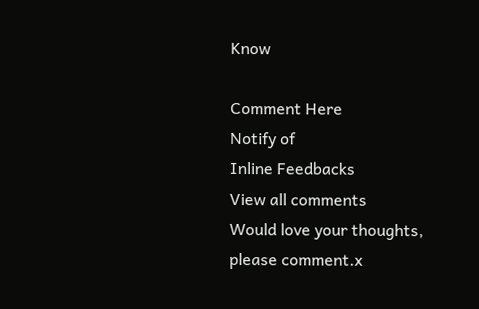Know

Comment Here
Notify of
Inline Feedbacks
View all comments
Would love your thoughts, please comment.x